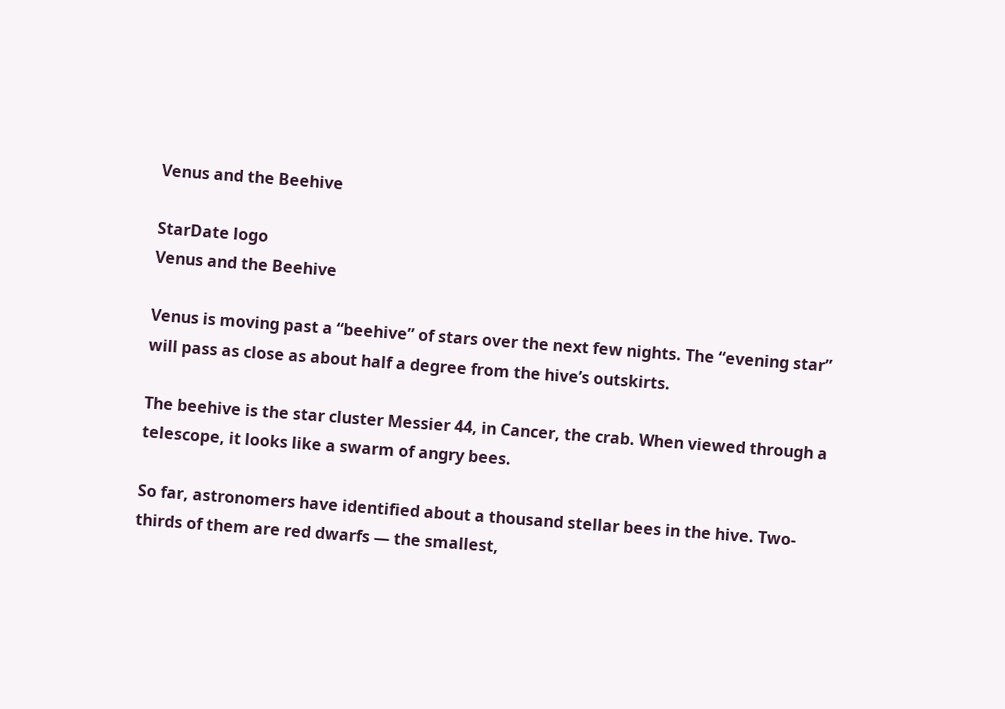Venus and the Beehive

StarDate logo
Venus and the Beehive

Venus is moving past a “beehive” of stars over the next few nights. The “evening star” will pass as close as about half a degree from the hive’s outskirts.

The beehive is the star cluster Messier 44, in Cancer, the crab. When viewed through a telescope, it looks like a swarm of angry bees.

So far, astronomers have identified about a thousand stellar bees in the hive. Two-thirds of them are red dwarfs — the smallest,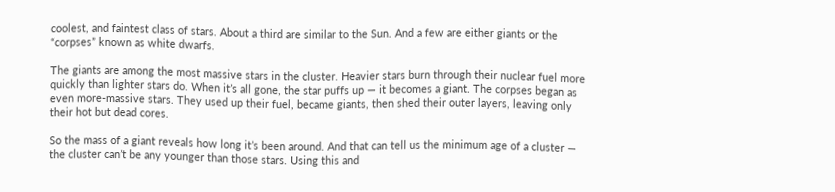coolest, and faintest class of stars. About a third are similar to the Sun. And a few are either giants or the “corpses” known as white dwarfs.

The giants are among the most massive stars in the cluster. Heavier stars burn through their nuclear fuel more quickly than lighter stars do. When it’s all gone, the star puffs up — it becomes a giant. The corpses began as even more-massive stars. They used up their fuel, became giants, then shed their outer layers, leaving only their hot but dead cores.

So the mass of a giant reveals how long it’s been around. And that can tell us the minimum age of a cluster — the cluster can’t be any younger than those stars. Using this and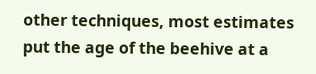other techniques, most estimates put the age of the beehive at a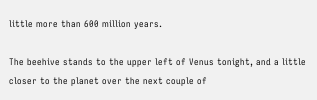little more than 600 million years.

The beehive stands to the upper left of Venus tonight, and a little closer to the planet over the next couple of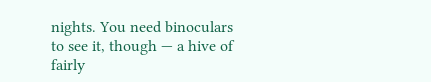nights. You need binoculars to see it, though — a hive of fairly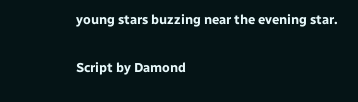young stars buzzing near the evening star.

Script by Damond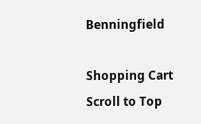Benningfield

Shopping Cart
Scroll to Top